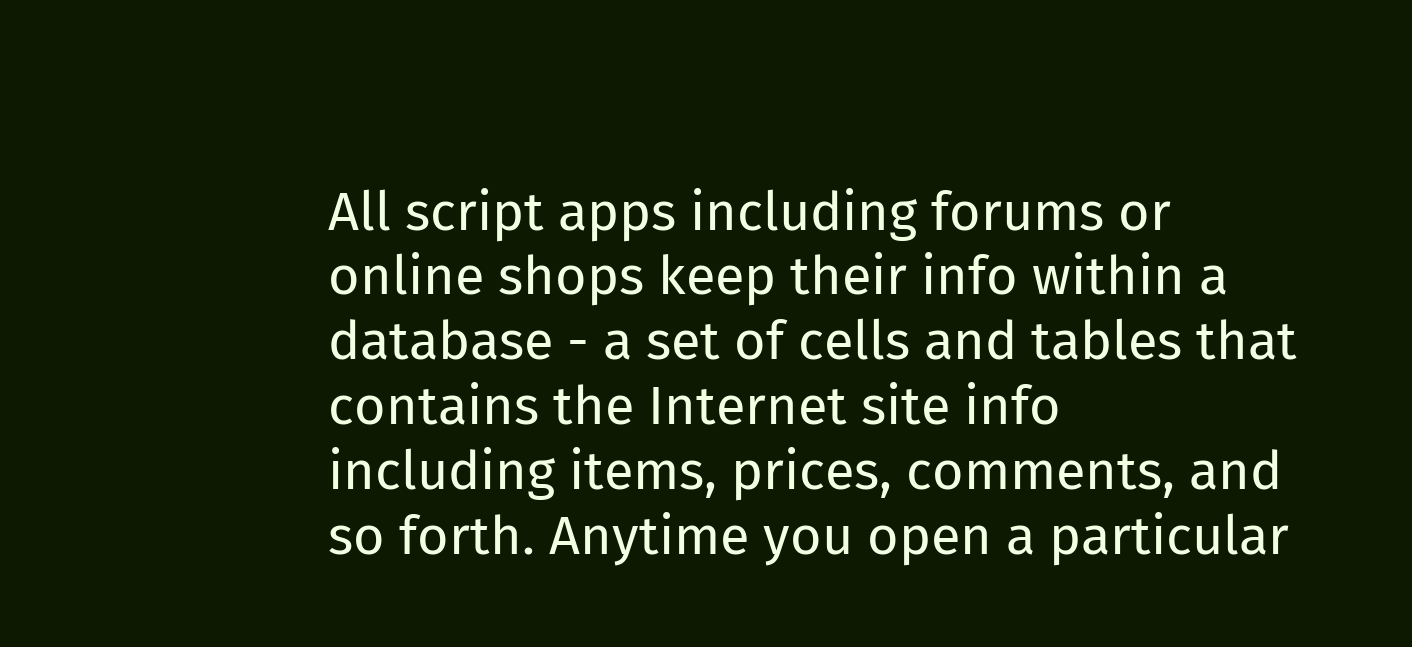All script apps including forums or online shops keep their info within a database - a set of cells and tables that contains the Internet site info including items, prices, comments, and so forth. Anytime you open a particular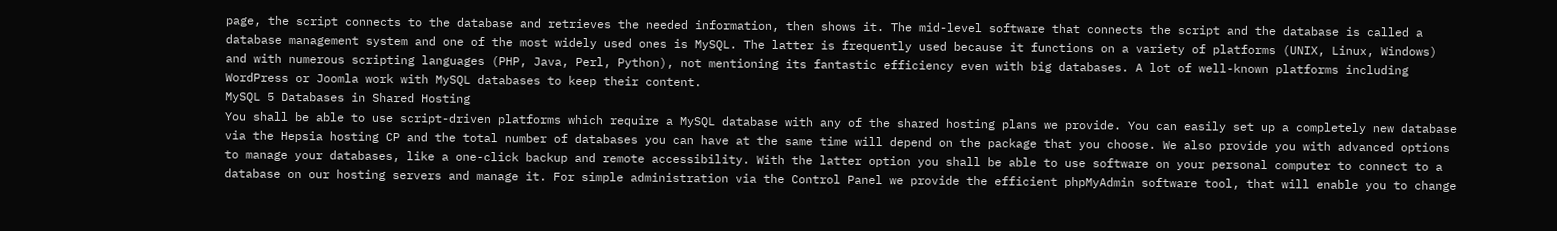page, the script connects to the database and retrieves the needed information, then shows it. The mid-level software that connects the script and the database is called a database management system and one of the most widely used ones is MySQL. The latter is frequently used because it functions on a variety of platforms (UNIX, Linux, Windows) and with numerous scripting languages (PHP, Java, Perl, Python), not mentioning its fantastic efficiency even with big databases. A lot of well-known platforms including WordPress or Joomla work with MySQL databases to keep their content.
MySQL 5 Databases in Shared Hosting
You shall be able to use script-driven platforms which require a MySQL database with any of the shared hosting plans we provide. You can easily set up a completely new database via the Hepsia hosting CP and the total number of databases you can have at the same time will depend on the package that you choose. We also provide you with advanced options to manage your databases, like a one-click backup and remote accessibility. With the latter option you shall be able to use software on your personal computer to connect to a database on our hosting servers and manage it. For simple administration via the Control Panel we provide the efficient phpMyAdmin software tool, that will enable you to change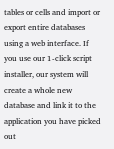tables or cells and import or export entire databases using a web interface. If you use our 1-click script installer, our system will create a whole new database and link it to the application you have picked out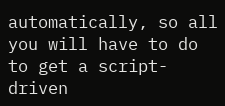automatically, so all you will have to do to get a script-driven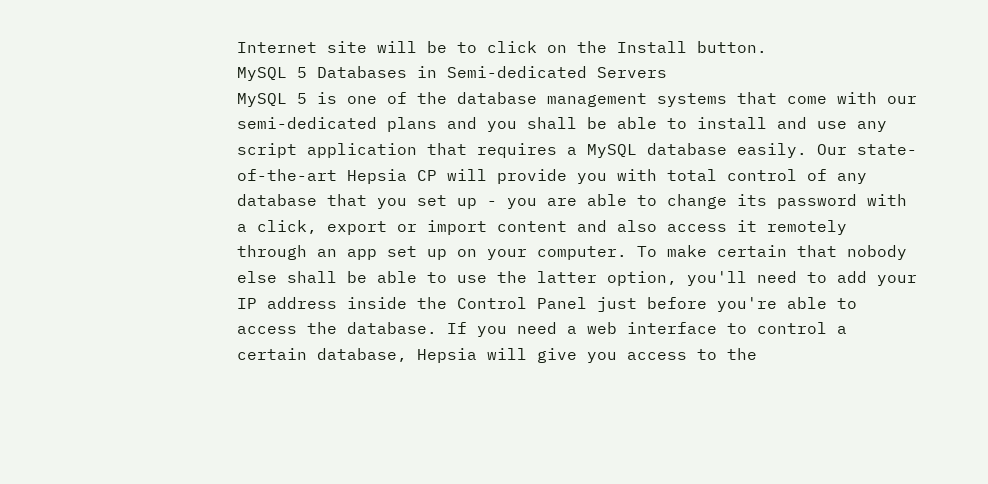Internet site will be to click on the Install button.
MySQL 5 Databases in Semi-dedicated Servers
MySQL 5 is one of the database management systems that come with our semi-dedicated plans and you shall be able to install and use any script application that requires a MySQL database easily. Our state-of-the-art Hepsia CP will provide you with total control of any database that you set up - you are able to change its password with a click, export or import content and also access it remotely through an app set up on your computer. To make certain that nobody else shall be able to use the latter option, you'll need to add your IP address inside the Control Panel just before you're able to access the database. If you need a web interface to control a certain database, Hepsia will give you access to the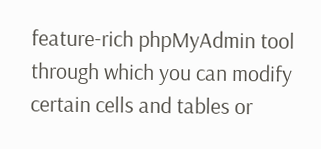feature-rich phpMyAdmin tool through which you can modify certain cells and tables or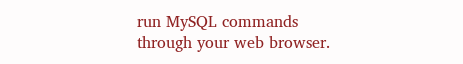run MySQL commands through your web browser.